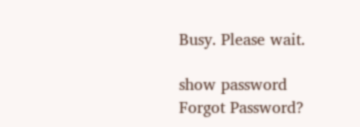Busy. Please wait.

show password
Forgot Password?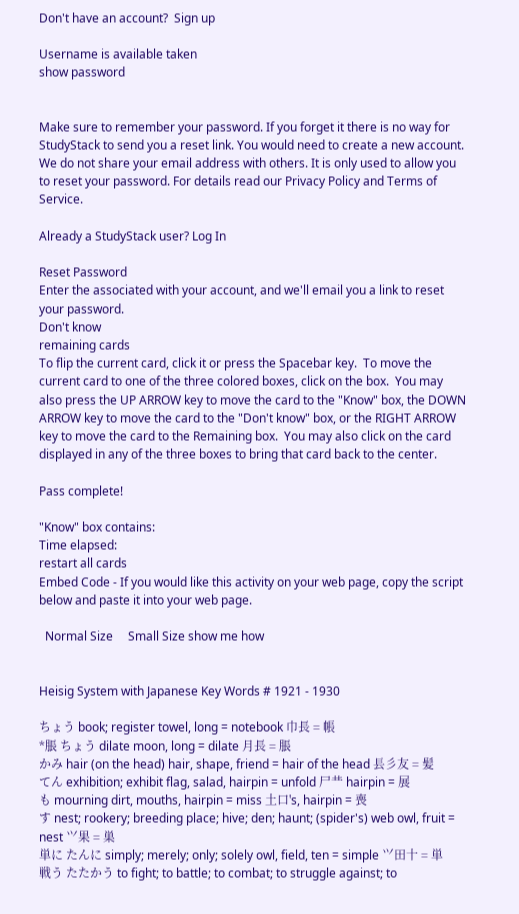Don't have an account?  Sign up

Username is available taken
show password


Make sure to remember your password. If you forget it there is no way for StudyStack to send you a reset link. You would need to create a new account.
We do not share your email address with others. It is only used to allow you to reset your password. For details read our Privacy Policy and Terms of Service.

Already a StudyStack user? Log In

Reset Password
Enter the associated with your account, and we'll email you a link to reset your password.
Don't know
remaining cards
To flip the current card, click it or press the Spacebar key.  To move the current card to one of the three colored boxes, click on the box.  You may also press the UP ARROW key to move the card to the "Know" box, the DOWN ARROW key to move the card to the "Don't know" box, or the RIGHT ARROW key to move the card to the Remaining box.  You may also click on the card displayed in any of the three boxes to bring that card back to the center.

Pass complete!

"Know" box contains:
Time elapsed:
restart all cards
Embed Code - If you would like this activity on your web page, copy the script below and paste it into your web page.

  Normal Size     Small Size show me how


Heisig System with Japanese Key Words # 1921 - 1930

ちょう book; register towel, long = notebook 巾長 = 帳
*脹 ちょう dilate moon, long = dilate 月長 = 脹
かみ hair (on the head) hair, shape, friend = hair of the head 镸彡友 = 髪
てん exhibition; exhibit flag, salad, hairpin = unfold 尸龷 hairpin = 展
も mourning dirt, mouths, hairpin = miss 土口's, hairpin = 喪
す nest; rookery; breeding place; hive; den; haunt; (spider's) web owl, fruit = nest ⺍果 = 巣
単に たんに simply; merely; only; solely owl, field, ten = simple ⺍田十 = 単
戦う たたかう to fight; to battle; to combat; to struggle against; to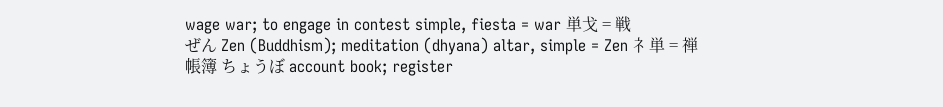wage war; to engage in contest simple, fiesta = war 単戈 = 戦
ぜん Zen (Buddhism); meditation (dhyana) altar, simple = Zen 礻単 = 禅
帳簿 ちょうぼ account book; register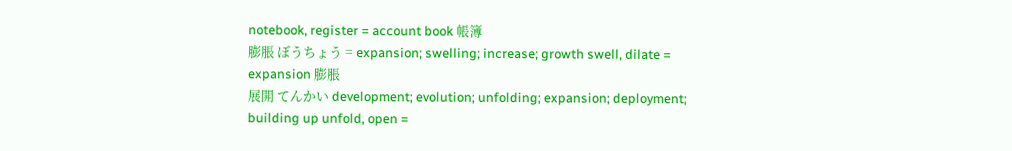notebook, register = account book 帳簿
膨脹 ぼうちょう = expansion; swelling; increase; growth swell, dilate = expansion 膨脹
展開 てんかい development; evolution; unfolding; expansion; deployment; building up unfold, open =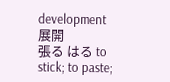development 展開
張る はる to stick; to paste;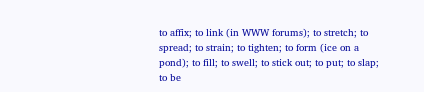to affix; to link (in WWW forums); to stretch; to spread; to strain; to tighten; to form (ice on a pond); to fill; to swell; to stick out; to put; to slap; to be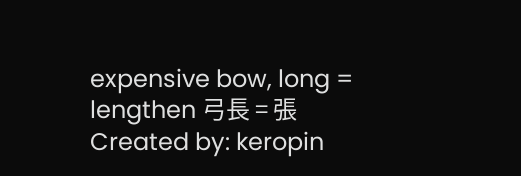expensive bow, long = lengthen 弓長 = 張
Created by: keropin